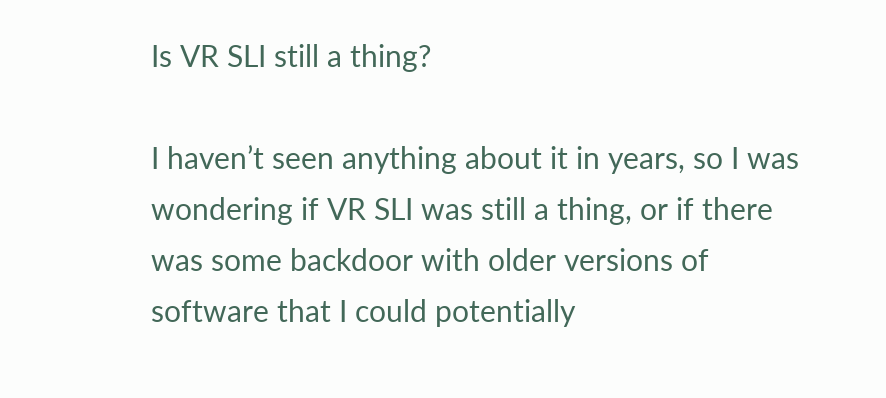Is VR SLI still a thing?

I haven’t seen anything about it in years, so I was wondering if VR SLI was still a thing, or if there was some backdoor with older versions of software that I could potentially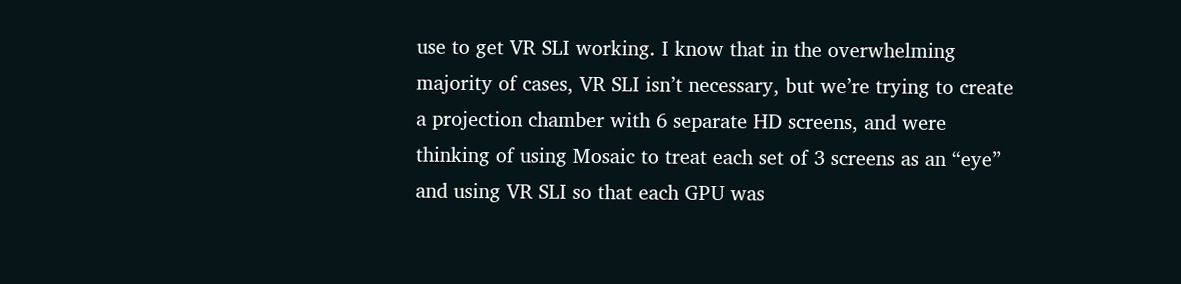use to get VR SLI working. I know that in the overwhelming majority of cases, VR SLI isn’t necessary, but we’re trying to create a projection chamber with 6 separate HD screens, and were thinking of using Mosaic to treat each set of 3 screens as an “eye” and using VR SLI so that each GPU was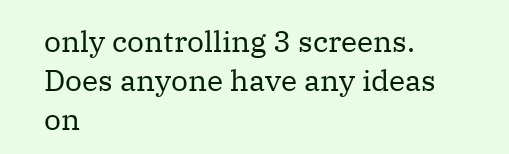only controlling 3 screens. Does anyone have any ideas on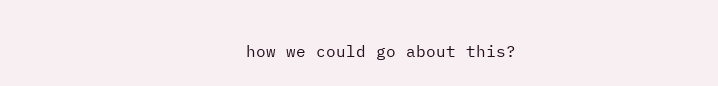how we could go about this?